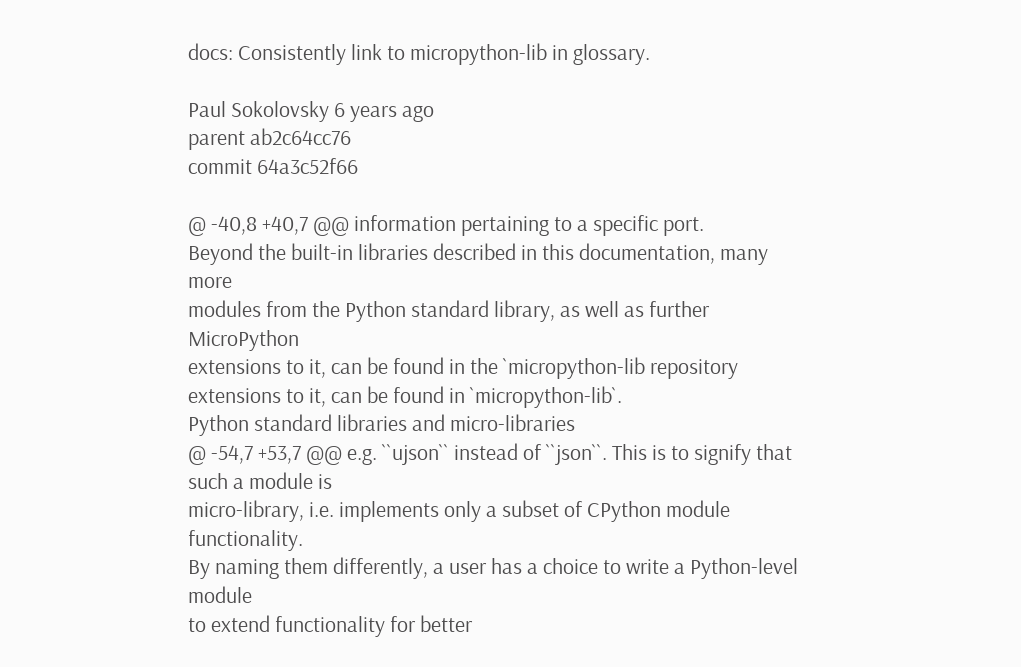docs: Consistently link to micropython-lib in glossary.

Paul Sokolovsky 6 years ago
parent ab2c64cc76
commit 64a3c52f66

@ -40,8 +40,7 @@ information pertaining to a specific port.
Beyond the built-in libraries described in this documentation, many more
modules from the Python standard library, as well as further MicroPython
extensions to it, can be found in the `micropython-lib repository
extensions to it, can be found in `micropython-lib`.
Python standard libraries and micro-libraries
@ -54,7 +53,7 @@ e.g. ``ujson`` instead of ``json``. This is to signify that such a module is
micro-library, i.e. implements only a subset of CPython module functionality.
By naming them differently, a user has a choice to write a Python-level module
to extend functionality for better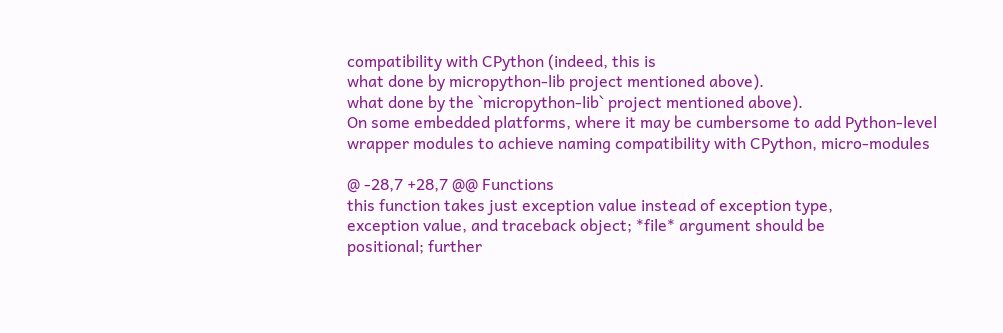compatibility with CPython (indeed, this is
what done by micropython-lib project mentioned above).
what done by the `micropython-lib` project mentioned above).
On some embedded platforms, where it may be cumbersome to add Python-level
wrapper modules to achieve naming compatibility with CPython, micro-modules

@ -28,7 +28,7 @@ Functions
this function takes just exception value instead of exception type,
exception value, and traceback object; *file* argument should be
positional; further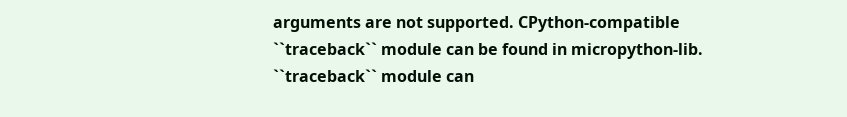arguments are not supported. CPython-compatible
``traceback`` module can be found in micropython-lib.
``traceback`` module can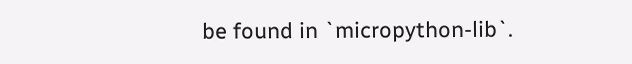be found in `micropython-lib`.